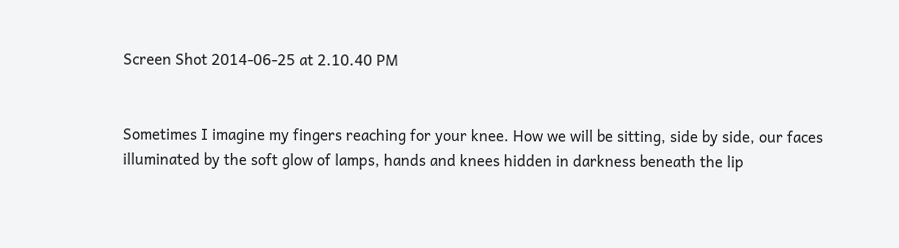Screen Shot 2014-06-25 at 2.10.40 PM


Sometimes I imagine my fingers reaching for your knee. How we will be sitting, side by side, our faces illuminated by the soft glow of lamps, hands and knees hidden in darkness beneath the lip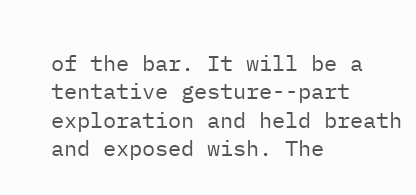of the bar. It will be a tentative gesture--part exploration and held breath and exposed wish. The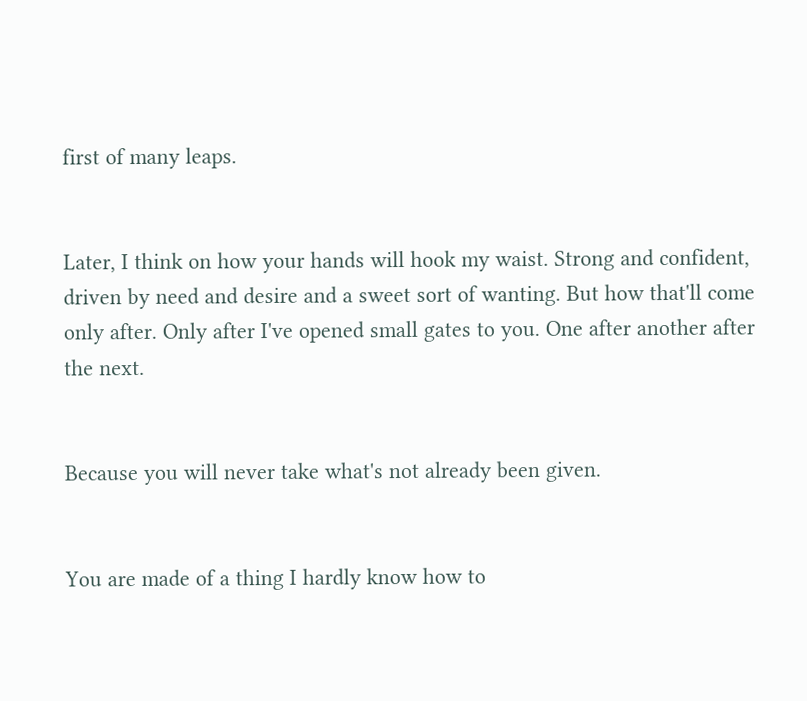first of many leaps.


Later, I think on how your hands will hook my waist. Strong and confident, driven by need and desire and a sweet sort of wanting. But how that'll come only after. Only after I've opened small gates to you. One after another after the next.


Because you will never take what's not already been given.


You are made of a thing I hardly know how to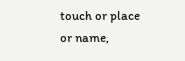touch or place or name,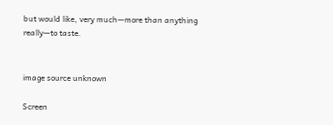but would like, very much—more than anything really—to taste.


image source unknown

Screen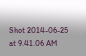Shot 2014-06-25 at 9.41.06 AM